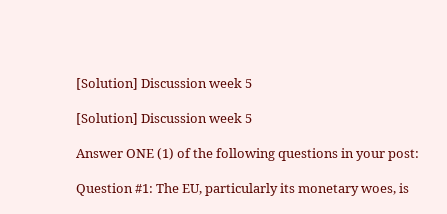[Solution] Discussion week 5

[Solution] Discussion week 5

Answer ONE (1) of the following questions in your post:

Question #1: The EU, particularly its monetary woes, is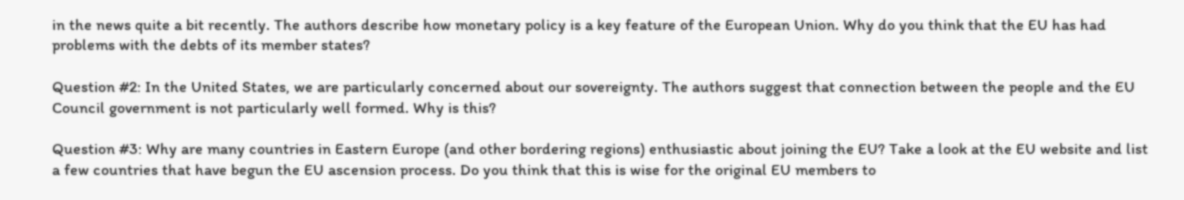in the news quite a bit recently. The authors describe how monetary policy is a key feature of the European Union. Why do you think that the EU has had problems with the debts of its member states?

Question #2: In the United States, we are particularly concerned about our sovereignty. The authors suggest that connection between the people and the EU Council government is not particularly well formed. Why is this?

Question #3: Why are many countries in Eastern Europe (and other bordering regions) enthusiastic about joining the EU? Take a look at the EU website and list a few countries that have begun the EU ascension process. Do you think that this is wise for the original EU members to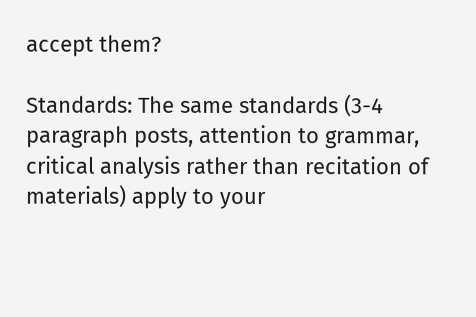accept them?

Standards: The same standards (3-4 paragraph posts, attention to grammar, critical analysis rather than recitation of materials) apply to your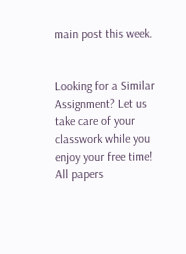main post this week.


Looking for a Similar Assignment? Let us take care of your classwork while you enjoy your free time! All papers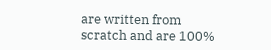are written from scratch and are 100%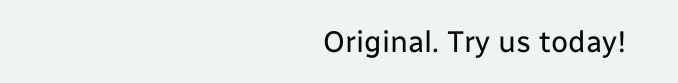Original. Try us today!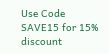Use Code SAVE15 for 15% discount